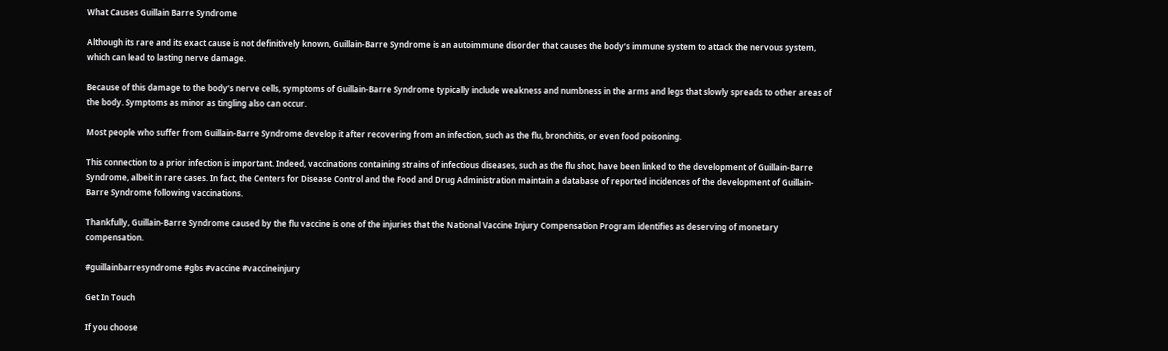What Causes Guillain Barre Syndrome

Although its rare and its exact cause is not definitively known, Guillain-Barre Syndrome is an autoimmune disorder that causes the body’s immune system to attack the nervous system, which can lead to lasting nerve damage.

Because of this damage to the body’s nerve cells, symptoms of Guillain-Barre Syndrome typically include weakness and numbness in the arms and legs that slowly spreads to other areas of the body. Symptoms as minor as tingling also can occur.

Most people who suffer from Guillain-Barre Syndrome develop it after recovering from an infection, such as the flu, bronchitis, or even food poisoning.

This connection to a prior infection is important. Indeed, vaccinations containing strains of infectious diseases, such as the flu shot, have been linked to the development of Guillain-Barre Syndrome, albeit in rare cases. In fact, the Centers for Disease Control and the Food and Drug Administration maintain a database of reported incidences of the development of Guillain-Barre Syndrome following vaccinations.

Thankfully, Guillain-Barre Syndrome caused by the flu vaccine is one of the injuries that the National Vaccine Injury Compensation Program identifies as deserving of monetary compensation.

#guillainbarresyndrome #gbs #vaccine #vaccineinjury

Get In Touch

If you choose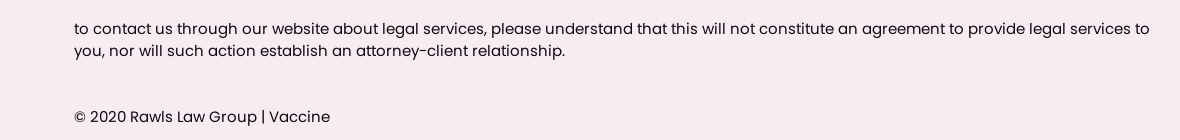to contact us through our website about legal services, please understand that this will not constitute an agreement to provide legal services to you, nor will such action establish an attorney-client relationship.


© 2020 Rawls Law Group | Vaccine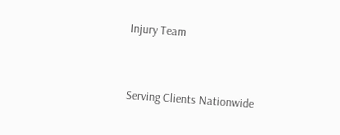Injury Team


Serving Clients Nationwide